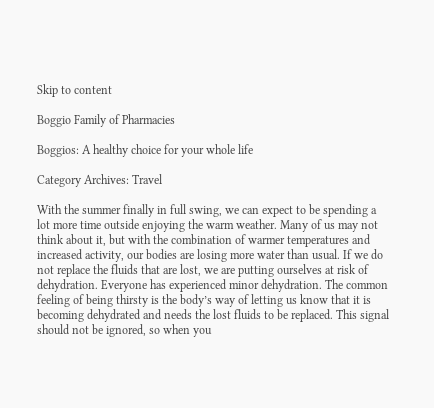Skip to content

Boggio Family of Pharmacies

Boggios: A healthy choice for your whole life

Category Archives: Travel

With the summer finally in full swing, we can expect to be spending a lot more time outside enjoying the warm weather. Many of us may not think about it, but with the combination of warmer temperatures and increased activity, our bodies are losing more water than usual. If we do not replace the fluids that are lost, we are putting ourselves at risk of dehydration. Everyone has experienced minor dehydration. The common feeling of being thirsty is the body’s way of letting us know that it is becoming dehydrated and needs the lost fluids to be replaced. This signal should not be ignored, so when you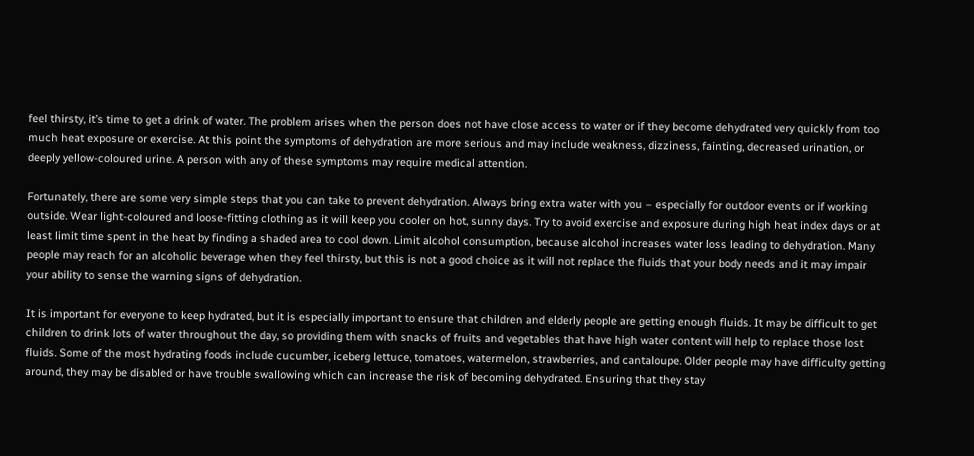feel thirsty, it’s time to get a drink of water. The problem arises when the person does not have close access to water or if they become dehydrated very quickly from too much heat exposure or exercise. At this point the symptoms of dehydration are more serious and may include weakness, dizziness, fainting, decreased urination, or deeply yellow-coloured urine. A person with any of these symptoms may require medical attention.

Fortunately, there are some very simple steps that you can take to prevent dehydration. Always bring extra water with you – especially for outdoor events or if working outside. Wear light-coloured and loose-fitting clothing as it will keep you cooler on hot, sunny days. Try to avoid exercise and exposure during high heat index days or at least limit time spent in the heat by finding a shaded area to cool down. Limit alcohol consumption, because alcohol increases water loss leading to dehydration. Many people may reach for an alcoholic beverage when they feel thirsty, but this is not a good choice as it will not replace the fluids that your body needs and it may impair your ability to sense the warning signs of dehydration.

It is important for everyone to keep hydrated, but it is especially important to ensure that children and elderly people are getting enough fluids. It may be difficult to get children to drink lots of water throughout the day, so providing them with snacks of fruits and vegetables that have high water content will help to replace those lost fluids. Some of the most hydrating foods include cucumber, iceberg lettuce, tomatoes, watermelon, strawberries, and cantaloupe. Older people may have difficulty getting around, they may be disabled or have trouble swallowing which can increase the risk of becoming dehydrated. Ensuring that they stay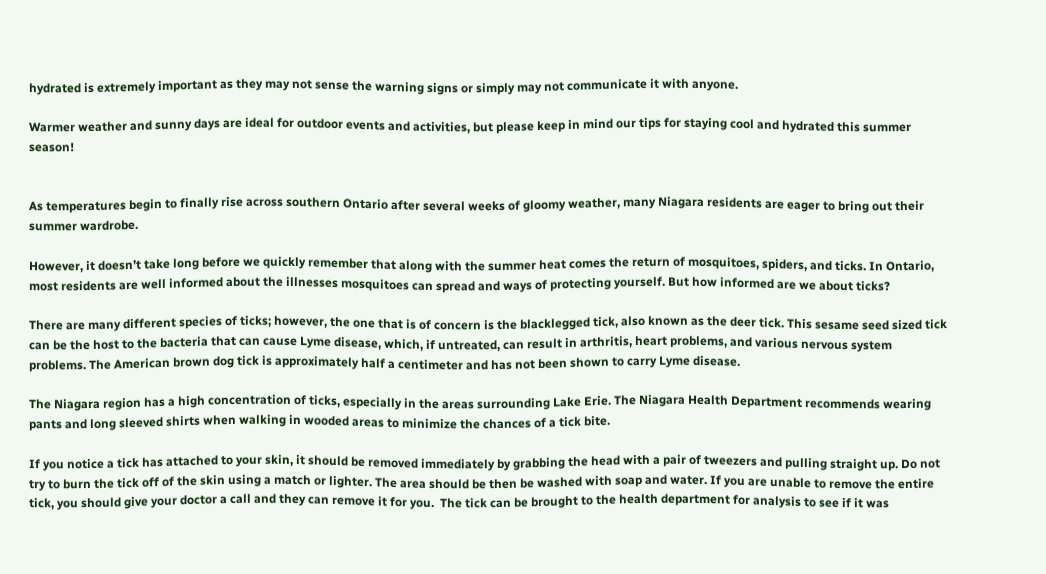hydrated is extremely important as they may not sense the warning signs or simply may not communicate it with anyone.

Warmer weather and sunny days are ideal for outdoor events and activities, but please keep in mind our tips for staying cool and hydrated this summer season!


As temperatures begin to finally rise across southern Ontario after several weeks of gloomy weather, many Niagara residents are eager to bring out their summer wardrobe.

However, it doesn’t take long before we quickly remember that along with the summer heat comes the return of mosquitoes, spiders, and ticks. In Ontario, most residents are well informed about the illnesses mosquitoes can spread and ways of protecting yourself. But how informed are we about ticks?

There are many different species of ticks; however, the one that is of concern is the blacklegged tick, also known as the deer tick. This sesame seed sized tick can be the host to the bacteria that can cause Lyme disease, which, if untreated, can result in arthritis, heart problems, and various nervous system problems. The American brown dog tick is approximately half a centimeter and has not been shown to carry Lyme disease.

The Niagara region has a high concentration of ticks, especially in the areas surrounding Lake Erie. The Niagara Health Department recommends wearing pants and long sleeved shirts when walking in wooded areas to minimize the chances of a tick bite.

If you notice a tick has attached to your skin, it should be removed immediately by grabbing the head with a pair of tweezers and pulling straight up. Do not try to burn the tick off of the skin using a match or lighter. The area should be then be washed with soap and water. If you are unable to remove the entire tick, you should give your doctor a call and they can remove it for you.  The tick can be brought to the health department for analysis to see if it was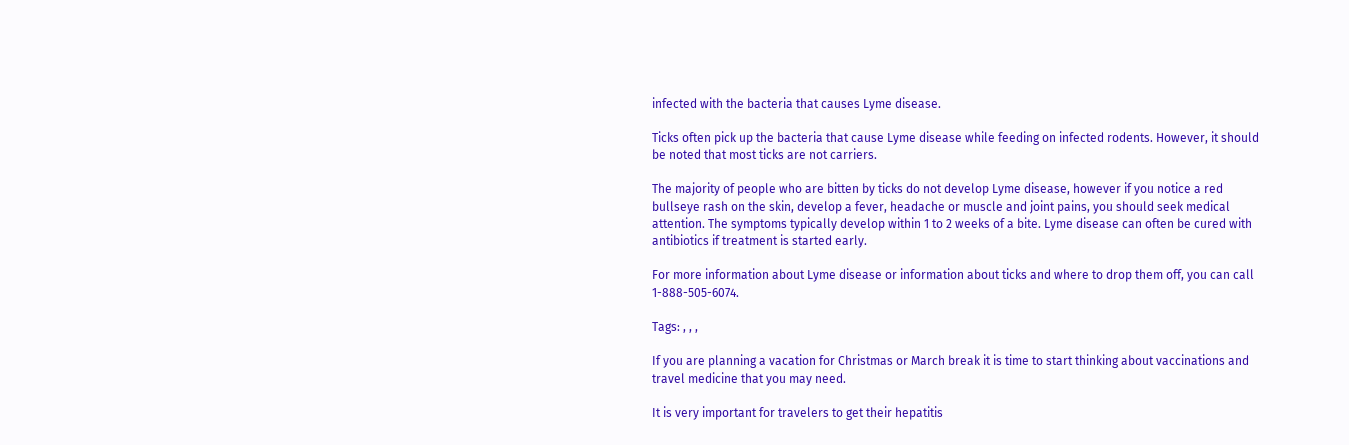infected with the bacteria that causes Lyme disease.

Ticks often pick up the bacteria that cause Lyme disease while feeding on infected rodents. However, it should be noted that most ticks are not carriers.

The majority of people who are bitten by ticks do not develop Lyme disease, however if you notice a red bullseye rash on the skin, develop a fever, headache or muscle and joint pains, you should seek medical attention. The symptoms typically develop within 1 to 2 weeks of a bite. Lyme disease can often be cured with antibiotics if treatment is started early.

For more information about Lyme disease or information about ticks and where to drop them off, you can call 1-888-505-6074.

Tags: , , ,

If you are planning a vacation for Christmas or March break it is time to start thinking about vaccinations and travel medicine that you may need.

It is very important for travelers to get their hepatitis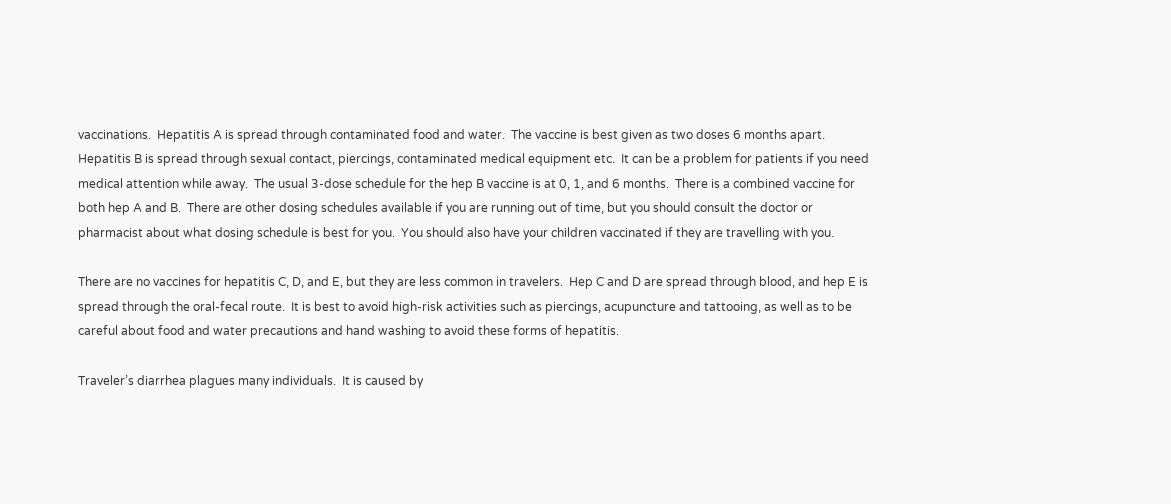vaccinations.  Hepatitis A is spread through contaminated food and water.  The vaccine is best given as two doses 6 months apart.  Hepatitis B is spread through sexual contact, piercings, contaminated medical equipment etc.  It can be a problem for patients if you need medical attention while away.  The usual 3-dose schedule for the hep B vaccine is at 0, 1, and 6 months.  There is a combined vaccine for both hep A and B.  There are other dosing schedules available if you are running out of time, but you should consult the doctor or pharmacist about what dosing schedule is best for you.  You should also have your children vaccinated if they are travelling with you.

There are no vaccines for hepatitis C, D, and E, but they are less common in travelers.  Hep C and D are spread through blood, and hep E is spread through the oral-fecal route.  It is best to avoid high-risk activities such as piercings, acupuncture and tattooing, as well as to be careful about food and water precautions and hand washing to avoid these forms of hepatitis.

Traveler’s diarrhea plagues many individuals.  It is caused by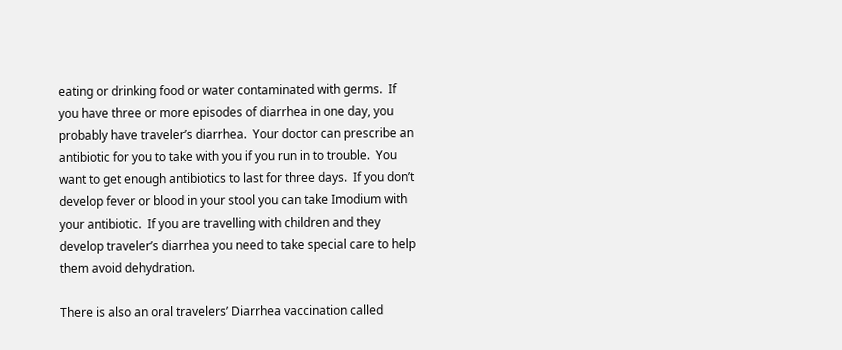eating or drinking food or water contaminated with germs.  If you have three or more episodes of diarrhea in one day, you probably have traveler’s diarrhea.  Your doctor can prescribe an antibiotic for you to take with you if you run in to trouble.  You want to get enough antibiotics to last for three days.  If you don’t develop fever or blood in your stool you can take Imodium with your antibiotic.  If you are travelling with children and they develop traveler’s diarrhea you need to take special care to help them avoid dehydration.

There is also an oral travelers’ Diarrhea vaccination called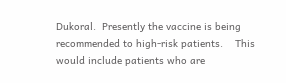Dukoral.  Presently the vaccine is being recommended to high-risk patients.    This would include patients who are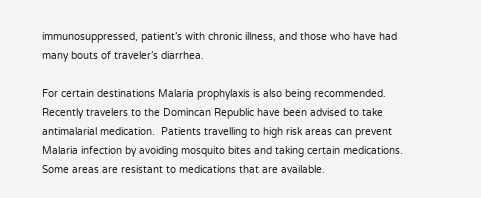immunosuppressed, patient’s with chronic illness, and those who have had many bouts of traveler’s diarrhea.

For certain destinations Malaria prophylaxis is also being recommended.  Recently travelers to the Domincan Republic have been advised to take antimalarial medication.  Patients travelling to high risk areas can prevent Malaria infection by avoiding mosquito bites and taking certain medications.  Some areas are resistant to medications that are available.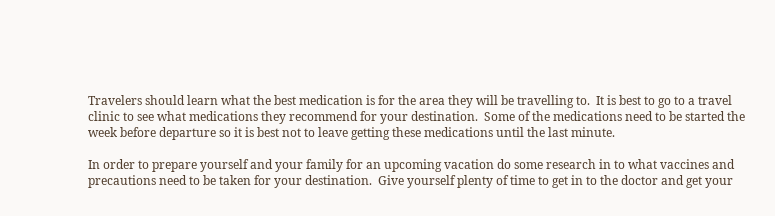Travelers should learn what the best medication is for the area they will be travelling to.  It is best to go to a travel clinic to see what medications they recommend for your destination.  Some of the medications need to be started the week before departure so it is best not to leave getting these medications until the last minute.

In order to prepare yourself and your family for an upcoming vacation do some research in to what vaccines and precautions need to be taken for your destination.  Give yourself plenty of time to get in to the doctor and get your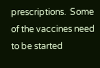prescriptions.  Some of the vaccines need to be started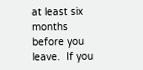at least six months before you leave.  If you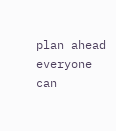plan ahead everyone can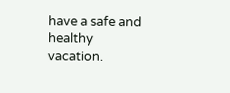have a safe and healthy vacation.